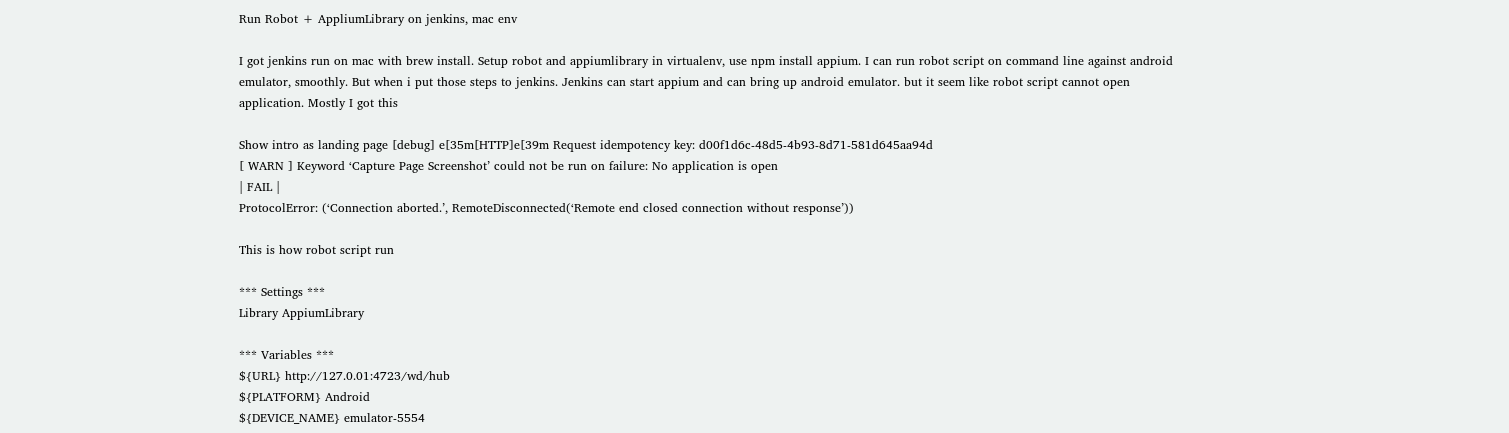Run Robot + AppliumLibrary on jenkins, mac env

I got jenkins run on mac with brew install. Setup robot and appiumlibrary in virtualenv, use npm install appium. I can run robot script on command line against android emulator, smoothly. But when i put those steps to jenkins. Jenkins can start appium and can bring up android emulator. but it seem like robot script cannot open application. Mostly I got this

Show intro as landing page [debug] e[35m[HTTP]e[39m Request idempotency key: d00f1d6c-48d5-4b93-8d71-581d645aa94d
[ WARN ] Keyword ‘Capture Page Screenshot’ could not be run on failure: No application is open
| FAIL |
ProtocolError: (‘Connection aborted.’, RemoteDisconnected(‘Remote end closed connection without response’))

This is how robot script run

*** Settings ***
Library AppiumLibrary

*** Variables ***
${URL} http://127.0.01:4723/wd/hub
${PLATFORM} Android
${DEVICE_NAME} emulator-5554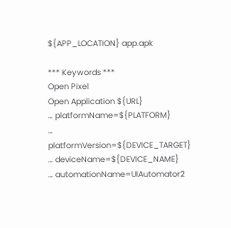${APP_LOCATION} app.apk

*** Keywords ***
Open Pixel
Open Application ${URL}
… platformName=${PLATFORM}
… platformVersion=${DEVICE_TARGET}
… deviceName=${DEVICE_NAME}
… automationName=UIAutomator2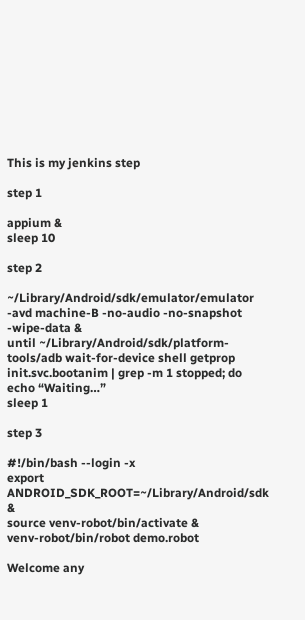This is my jenkins step

step 1

appium &
sleep 10

step 2

~/Library/Android/sdk/emulator/emulator -avd machine-B -no-audio -no-snapshot -wipe-data &
until ~/Library/Android/sdk/platform-tools/adb wait-for-device shell getprop init.svc.bootanim | grep -m 1 stopped; do
echo “Waiting…”
sleep 1

step 3

#!/bin/bash --login -x
export ANDROID_SDK_ROOT=~/Library/Android/sdk &
source venv-robot/bin/activate &
venv-robot/bin/robot demo.robot

Welcome any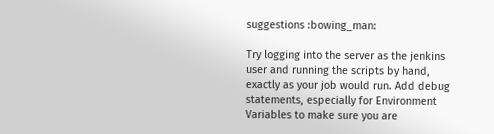suggestions :bowing_man:

Try logging into the server as the jenkins user and running the scripts by hand, exactly as your job would run. Add debug statements, especially for Environment Variables to make sure you are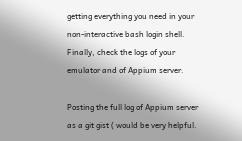getting everything you need in your non-interactive bash login shell. Finally, check the logs of your emulator and of Appium server.

Posting the full log of Appium server as a git gist ( would be very helpful.